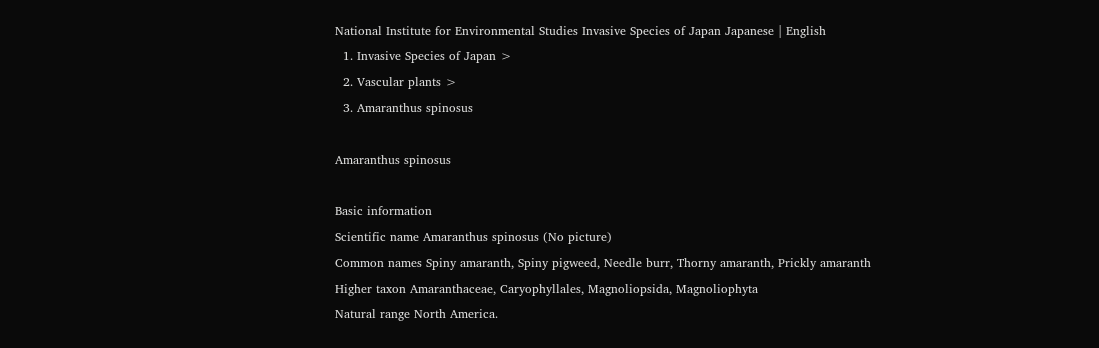National Institute for Environmental Studies Invasive Species of Japan Japanese | English
  1. Invasive Species of Japan >
  2. Vascular plants >
  3. Amaranthus spinosus

Amaranthus spinosus

Basic information
Scientific name Amaranthus spinosus (No picture)
Common names Spiny amaranth, Spiny pigweed, Needle burr, Thorny amaranth, Prickly amaranth
Higher taxon Amaranthaceae, Caryophyllales, Magnoliopsida, Magnoliophyta
Natural range North America.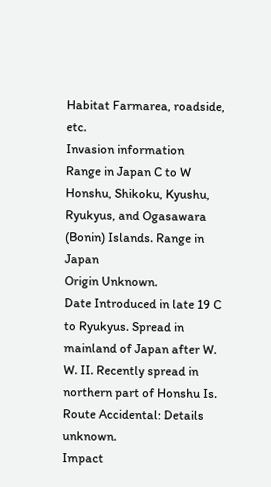Habitat Farmarea, roadside, etc.
Invasion information
Range in Japan C to W Honshu, Shikoku, Kyushu, Ryukyus, and Ogasawara (Bonin) Islands. Range in Japan
Origin Unknown.
Date Introduced in late 19 C to Ryukyus. Spread in mainland of Japan after W. W. II. Recently spread in northern part of Honshu Is.
Route Accidental: Details unknown.
Impact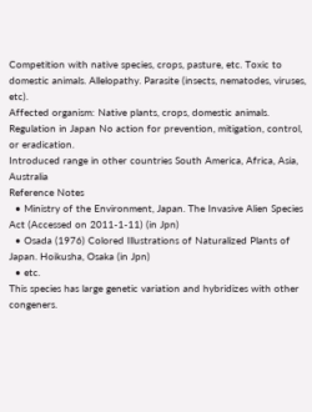Competition with native species, crops, pasture, etc. Toxic to domestic animals. Allelopathy. Parasite (insects, nematodes, viruses, etc).
Affected organism: Native plants, crops, domestic animals.
Regulation in Japan No action for prevention, mitigation, control, or eradication.
Introduced range in other countries South America, Africa, Asia, Australia
Reference Notes
  • Ministry of the Environment, Japan. The Invasive Alien Species Act (Accessed on 2011-1-11) (in Jpn)
  • Osada (1976) Colored Illustrations of Naturalized Plants of Japan. Hoikusha, Osaka (in Jpn)
  • etc.
This species has large genetic variation and hybridizes with other congeners.